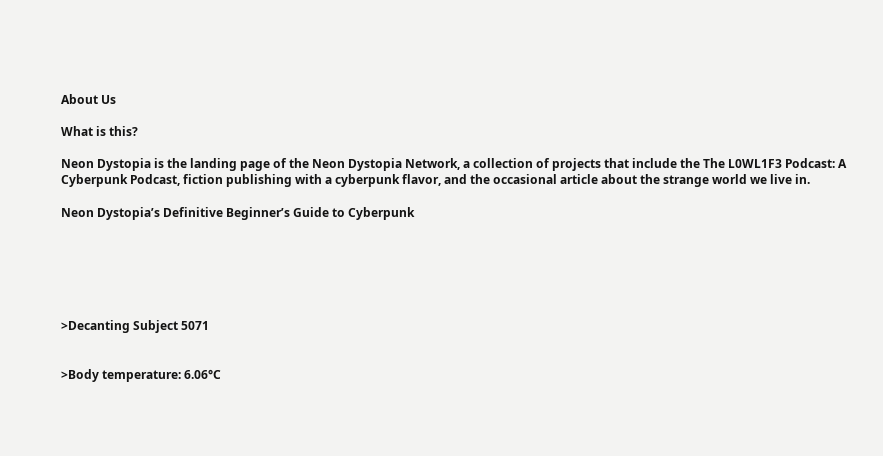About Us

What is this?

Neon Dystopia is the landing page of the Neon Dystopia Network, a collection of projects that include the The L0WL1F3 Podcast: A Cyberpunk Podcast, fiction publishing with a cyberpunk flavor, and the occasional article about the strange world we live in.

Neon Dystopia’s Definitive Beginner’s Guide to Cyberpunk






>Decanting Subject 5071


>Body temperature: 6.06°C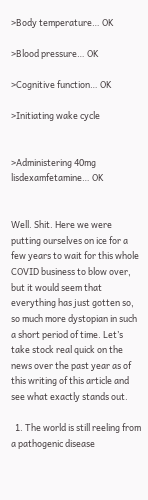>Body temperature… OK

>Blood pressure… OK

>Cognitive function… OK

>Initiating wake cycle


>Administering 40mg lisdexamfetamine… OK


Well. Shit. Here we were putting ourselves on ice for a few years to wait for this whole COVID business to blow over, but it would seem that everything has just gotten so, so much more dystopian in such a short period of time. Let’s take stock real quick on the news over the past year as of this writing of this article and see what exactly stands out.

  1. The world is still reeling from a pathogenic disease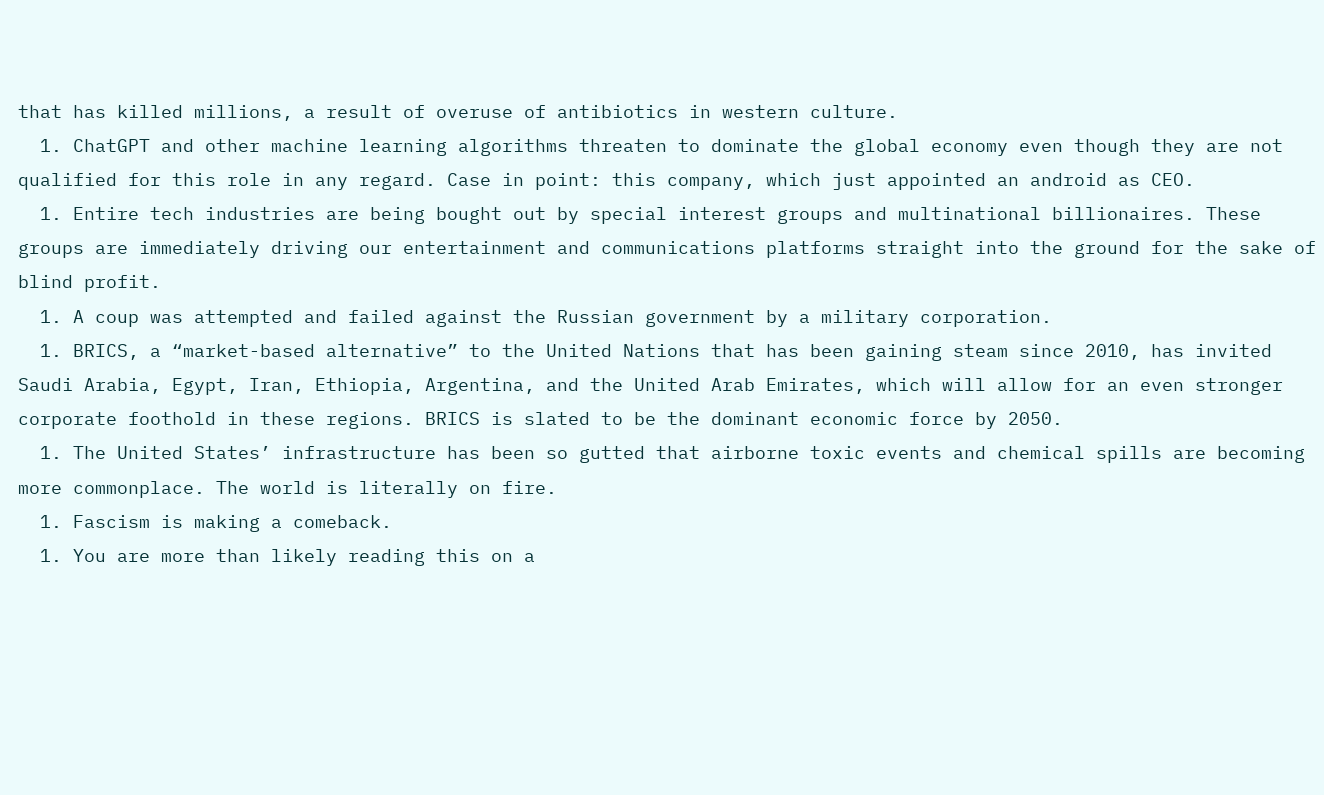that has killed millions, a result of overuse of antibiotics in western culture.
  1. ChatGPT and other machine learning algorithms threaten to dominate the global economy even though they are not qualified for this role in any regard. Case in point: this company, which just appointed an android as CEO.
  1. Entire tech industries are being bought out by special interest groups and multinational billionaires. These groups are immediately driving our entertainment and communications platforms straight into the ground for the sake of blind profit.
  1. A coup was attempted and failed against the Russian government by a military corporation.
  1. BRICS, a “market-based alternative” to the United Nations that has been gaining steam since 2010, has invited Saudi Arabia, Egypt, Iran, Ethiopia, Argentina, and the United Arab Emirates, which will allow for an even stronger corporate foothold in these regions. BRICS is slated to be the dominant economic force by 2050.
  1. The United States’ infrastructure has been so gutted that airborne toxic events and chemical spills are becoming more commonplace. The world is literally on fire.
  1. Fascism is making a comeback.
  1. You are more than likely reading this on a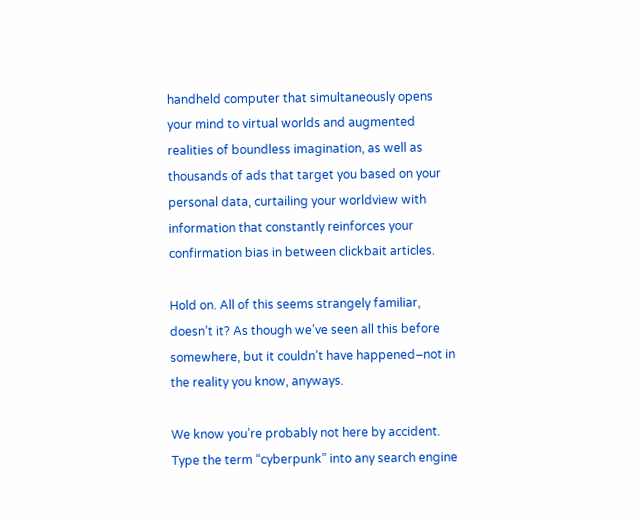handheld computer that simultaneously opens your mind to virtual worlds and augmented realities of boundless imagination, as well as thousands of ads that target you based on your personal data, curtailing your worldview with information that constantly reinforces your confirmation bias in between clickbait articles.

Hold on. All of this seems strangely familiar, doesn’t it? As though we’ve seen all this before somewhere, but it couldn’t have happened–not in the reality you know, anyways.

We know you’re probably not here by accident. Type the term “cyberpunk” into any search engine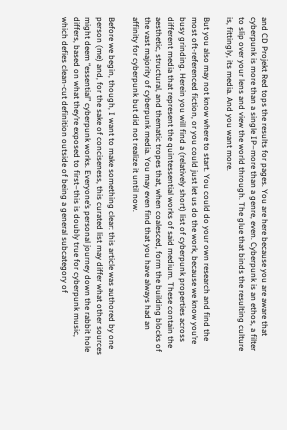and CD Projekt Red tops the results for pages. You are here because you are aware that cyberpunk is more than a single IP–more than a genre, even. Cyberpunk is an ethos, a filter to slip over your lens and view the world through. The glue that binds the resulting culture is, fittingly, its media. And you want more.

But you also may not know where to start. You could do your own research and find the most oft-referenced fiction, or you could just let us do the work, because we know you’re busy grinding. Herein you will find a (relatively short) list of cyberpunk properties across different media that represent the quintessential works of said medium. These contain the aesthetic, structural, and thematic tropes that, when coalesced, form the building blocks of the vast majority of cyberpunk media. You may even find that you have always had an affinity for cyberpunk but did not realize it until now.

Before we begin, though, I want to make something clear: this article was authored by one person (me) and, for the sake of conciseness, this curated list may differ what other sources might deem “essential” cyberpunk works. Everyone’s personal journey down the rabbit hole differs, based on what they’re exposed to first–this is doubly true for cyberpunk music, which defies clean-cut definition outside of being a general subcategory of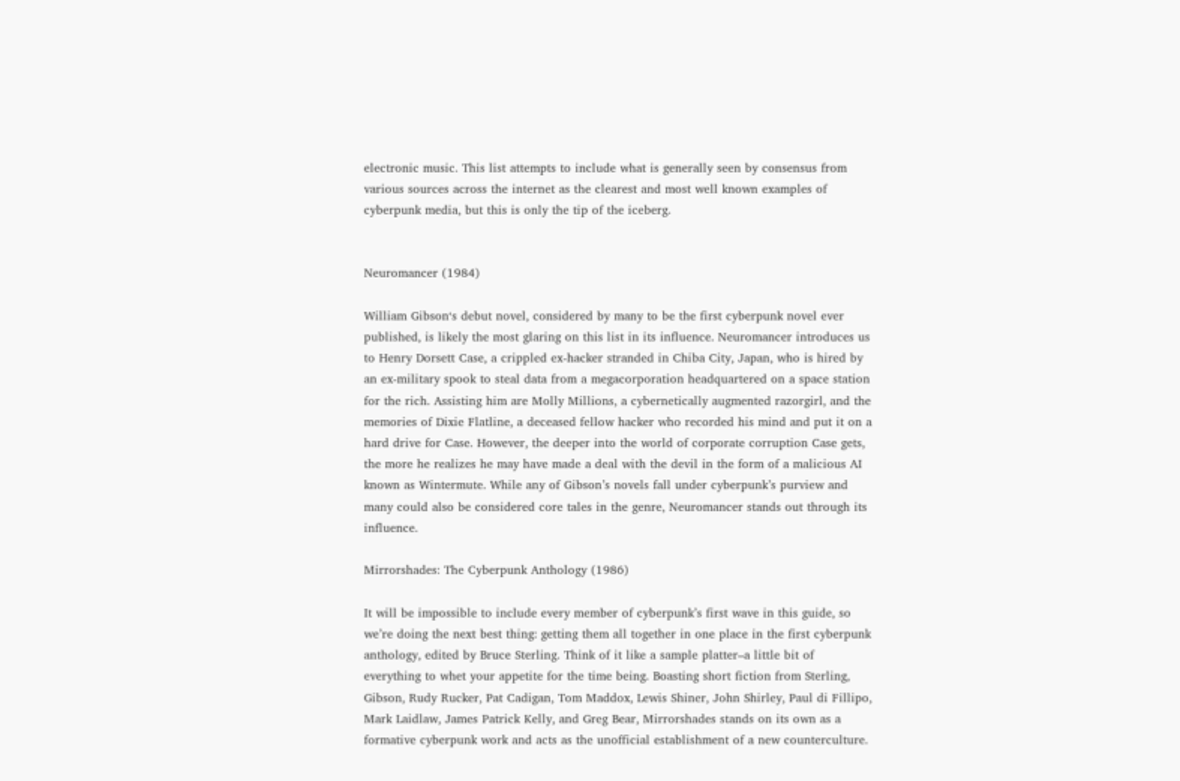electronic music. This list attempts to include what is generally seen by consensus from various sources across the internet as the clearest and most well known examples of cyberpunk media, but this is only the tip of the iceberg.


Neuromancer (1984)

William Gibson‘s debut novel, considered by many to be the first cyberpunk novel ever published, is likely the most glaring on this list in its influence. Neuromancer introduces us to Henry Dorsett Case, a crippled ex-hacker stranded in Chiba City, Japan, who is hired by an ex-military spook to steal data from a megacorporation headquartered on a space station for the rich. Assisting him are Molly Millions, a cybernetically augmented razorgirl, and the memories of Dixie Flatline, a deceased fellow hacker who recorded his mind and put it on a hard drive for Case. However, the deeper into the world of corporate corruption Case gets, the more he realizes he may have made a deal with the devil in the form of a malicious AI known as Wintermute. While any of Gibson’s novels fall under cyberpunk’s purview and many could also be considered core tales in the genre, Neuromancer stands out through its influence.

Mirrorshades: The Cyberpunk Anthology (1986)

It will be impossible to include every member of cyberpunk’s first wave in this guide, so we’re doing the next best thing: getting them all together in one place in the first cyberpunk anthology, edited by Bruce Sterling. Think of it like a sample platter–a little bit of everything to whet your appetite for the time being. Boasting short fiction from Sterling, Gibson, Rudy Rucker, Pat Cadigan, Tom Maddox, Lewis Shiner, John Shirley, Paul di Fillipo, Mark Laidlaw, James Patrick Kelly, and Greg Bear, Mirrorshades stands on its own as a formative cyberpunk work and acts as the unofficial establishment of a new counterculture.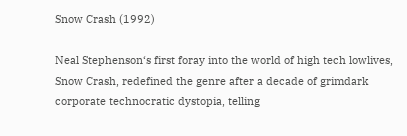Snow Crash (1992)

Neal Stephenson‘s first foray into the world of high tech lowlives, Snow Crash, redefined the genre after a decade of grimdark corporate technocratic dystopia, telling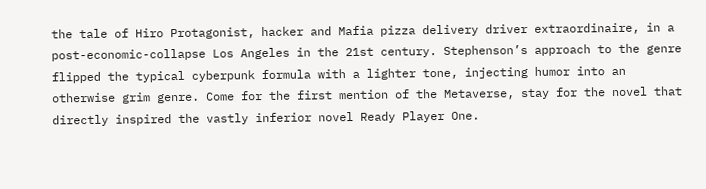the tale of Hiro Protagonist, hacker and Mafia pizza delivery driver extraordinaire, in a post-economic-collapse Los Angeles in the 21st century. Stephenson’s approach to the genre flipped the typical cyberpunk formula with a lighter tone, injecting humor into an otherwise grim genre. Come for the first mention of the Metaverse, stay for the novel that directly inspired the vastly inferior novel Ready Player One.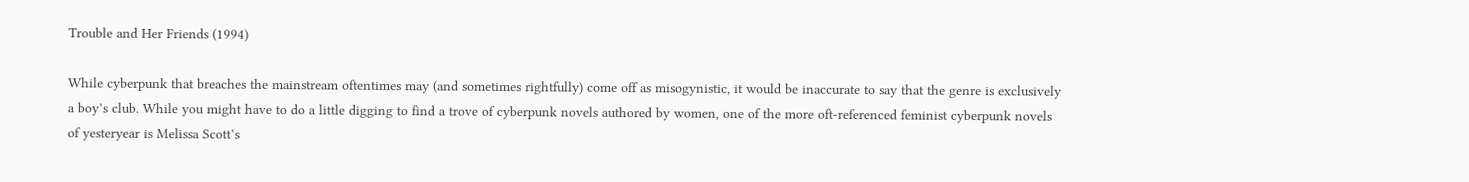Trouble and Her Friends (1994)

While cyberpunk that breaches the mainstream oftentimes may (and sometimes rightfully) come off as misogynistic, it would be inaccurate to say that the genre is exclusively a boy’s club. While you might have to do a little digging to find a trove of cyberpunk novels authored by women, one of the more oft-referenced feminist cyberpunk novels of yesteryear is Melissa Scott’s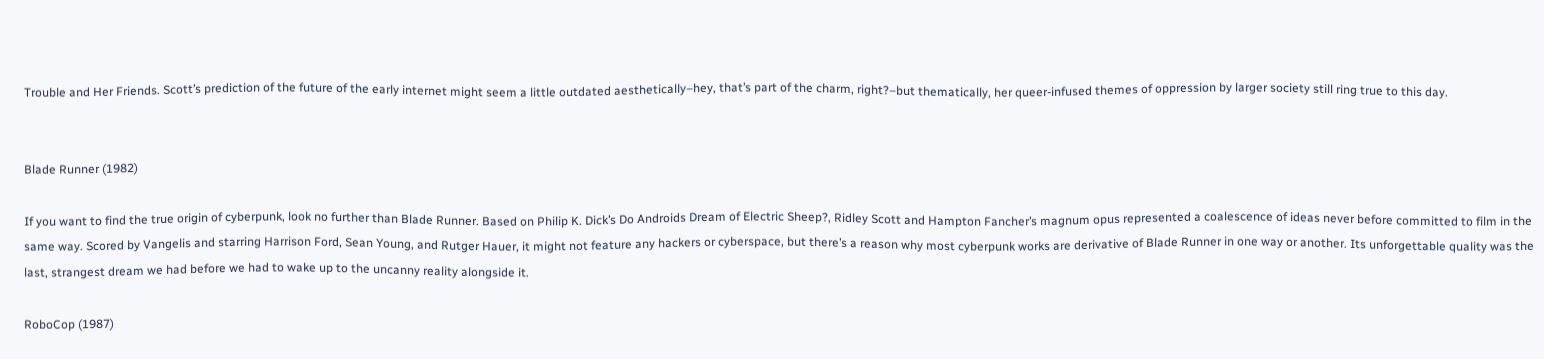Trouble and Her Friends. Scott’s prediction of the future of the early internet might seem a little outdated aesthetically–hey, that’s part of the charm, right?–but thematically, her queer-infused themes of oppression by larger society still ring true to this day.


Blade Runner (1982)

If you want to find the true origin of cyberpunk, look no further than Blade Runner. Based on Philip K. Dick’s Do Androids Dream of Electric Sheep?, Ridley Scott and Hampton Fancher’s magnum opus represented a coalescence of ideas never before committed to film in the same way. Scored by Vangelis and starring Harrison Ford, Sean Young, and Rutger Hauer, it might not feature any hackers or cyberspace, but there’s a reason why most cyberpunk works are derivative of Blade Runner in one way or another. Its unforgettable quality was the last, strangest dream we had before we had to wake up to the uncanny reality alongside it.

RoboCop (1987)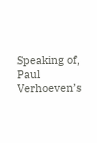Speaking of, Paul Verhoeven’s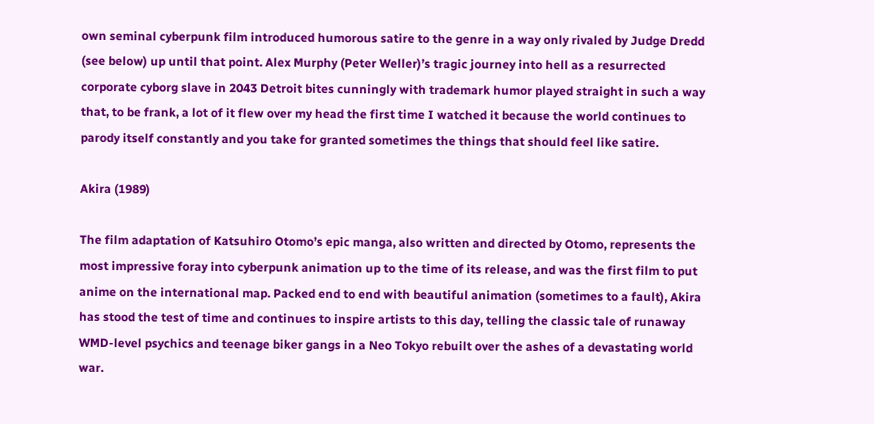own seminal cyberpunk film introduced humorous satire to the genre in a way only rivaled by Judge Dredd (see below) up until that point. Alex Murphy (Peter Weller)’s tragic journey into hell as a resurrected corporate cyborg slave in 2043 Detroit bites cunningly with trademark humor played straight in such a way that, to be frank, a lot of it flew over my head the first time I watched it because the world continues to parody itself constantly and you take for granted sometimes the things that should feel like satire.

Akira (1989)

The film adaptation of Katsuhiro Otomo’s epic manga, also written and directed by Otomo, represents the most impressive foray into cyberpunk animation up to the time of its release, and was the first film to put anime on the international map. Packed end to end with beautiful animation (sometimes to a fault), Akira has stood the test of time and continues to inspire artists to this day, telling the classic tale of runaway WMD-level psychics and teenage biker gangs in a Neo Tokyo rebuilt over the ashes of a devastating world war.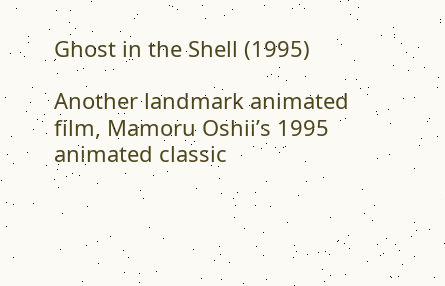Ghost in the Shell (1995)

Another landmark animated film, Mamoru Oshii’s 1995 animated classic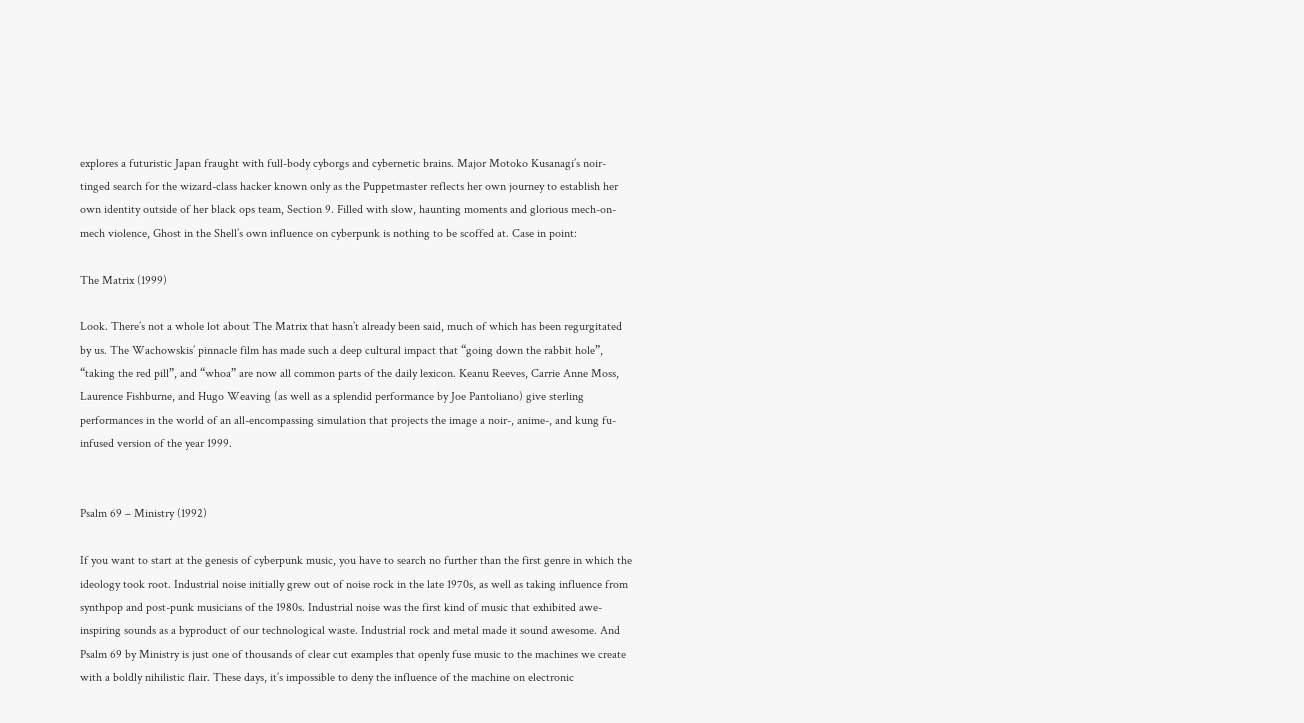explores a futuristic Japan fraught with full-body cyborgs and cybernetic brains. Major Motoko Kusanagi’s noir-tinged search for the wizard-class hacker known only as the Puppetmaster reflects her own journey to establish her own identity outside of her black ops team, Section 9. Filled with slow, haunting moments and glorious mech-on-mech violence, Ghost in the Shell’s own influence on cyberpunk is nothing to be scoffed at. Case in point:

The Matrix (1999)

Look. There’s not a whole lot about The Matrix that hasn’t already been said, much of which has been regurgitated by us. The Wachowskis’ pinnacle film has made such a deep cultural impact that “going down the rabbit hole”, “taking the red pill”, and “whoa” are now all common parts of the daily lexicon. Keanu Reeves, Carrie Anne Moss, Laurence Fishburne, and Hugo Weaving (as well as a splendid performance by Joe Pantoliano) give sterling performances in the world of an all-encompassing simulation that projects the image a noir-, anime-, and kung fu-infused version of the year 1999.


Psalm 69 – Ministry (1992)

If you want to start at the genesis of cyberpunk music, you have to search no further than the first genre in which the ideology took root. Industrial noise initially grew out of noise rock in the late 1970s, as well as taking influence from synthpop and post-punk musicians of the 1980s. Industrial noise was the first kind of music that exhibited awe-inspiring sounds as a byproduct of our technological waste. Industrial rock and metal made it sound awesome. And Psalm 69 by Ministry is just one of thousands of clear cut examples that openly fuse music to the machines we create with a boldly nihilistic flair. These days, it’s impossible to deny the influence of the machine on electronic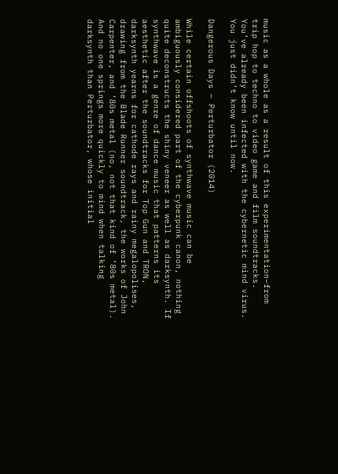music as a whole as a result of this experimentation–from trip hop to techno to video game and film soundtracks. You’ve already been infected with the cybernetic mind virus. You just didn’t know until now.

Dangerous Days – Perturbator (2014)

While certain offshoots of synthwave music can be ambiguously considered part of the cyberpunk canon, nothing quite deconstructs the shiny veneer as well as darksynth. If synthwave is a genre of dance music that patterns its aesthetic after the soundtracks for Top Gun and TRON, darksynth yearns for cathode rays and rainy megalopolises, drawing from the Blade Runner soundtrack, the works of John Carpenter, and ‘80s metal (no, not that kind of ‘80s metal). And no one springs more quickly to mind when talking darksynth than Perturbator, whose initial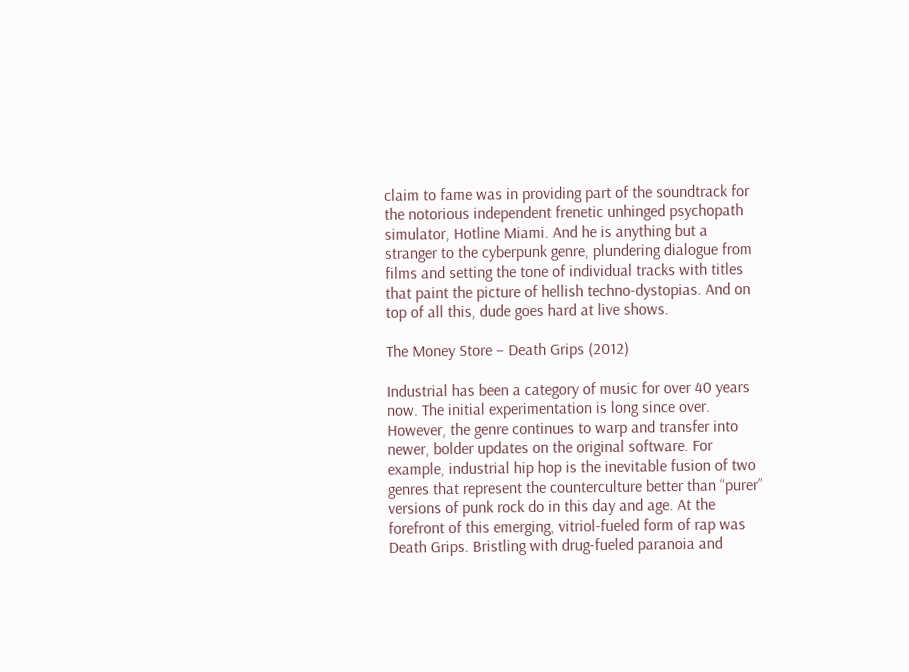claim to fame was in providing part of the soundtrack for the notorious independent frenetic unhinged psychopath simulator, Hotline Miami. And he is anything but a stranger to the cyberpunk genre, plundering dialogue from films and setting the tone of individual tracks with titles that paint the picture of hellish techno-dystopias. And on top of all this, dude goes hard at live shows.

The Money Store – Death Grips (2012)

Industrial has been a category of music for over 40 years now. The initial experimentation is long since over. However, the genre continues to warp and transfer into newer, bolder updates on the original software. For example, industrial hip hop is the inevitable fusion of two genres that represent the counterculture better than “purer” versions of punk rock do in this day and age. At the forefront of this emerging, vitriol-fueled form of rap was Death Grips. Bristling with drug-fueled paranoia and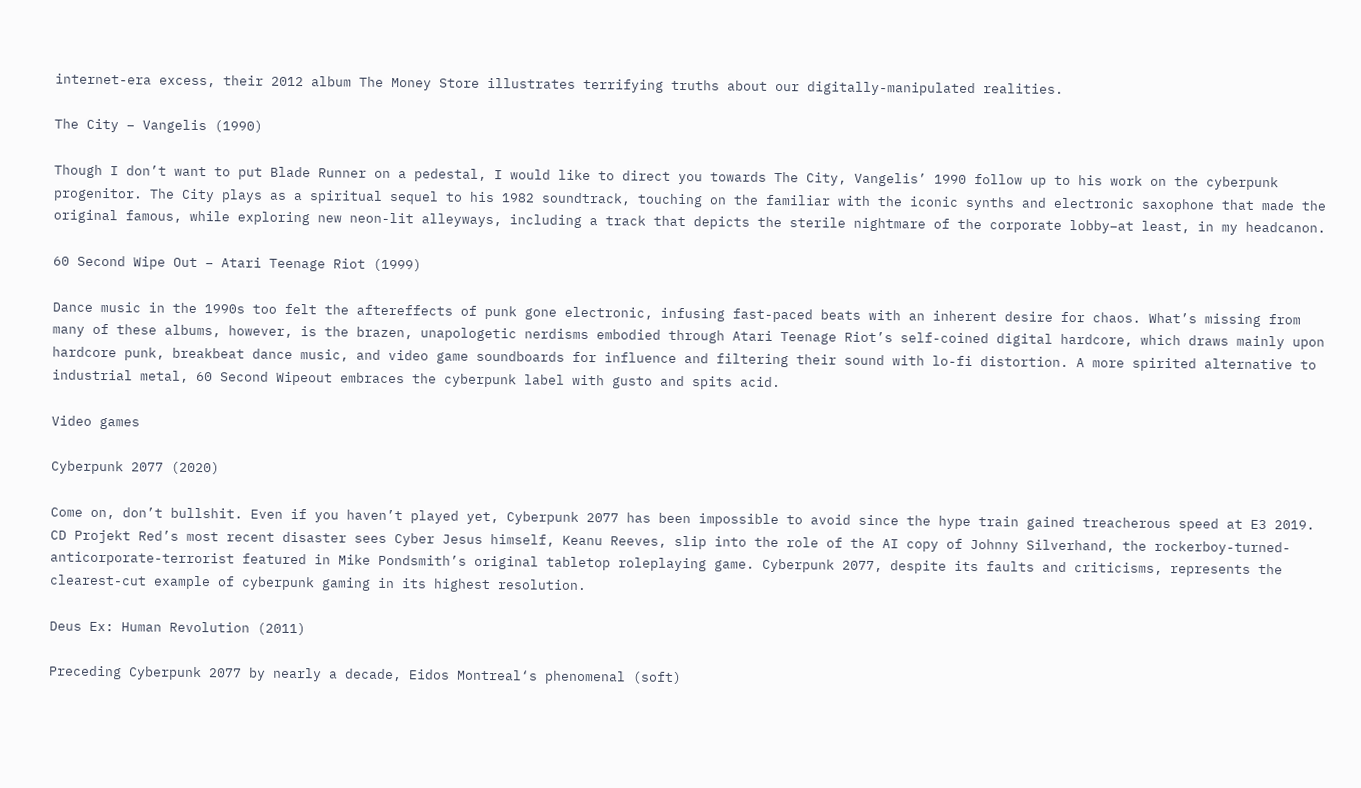internet-era excess, their 2012 album The Money Store illustrates terrifying truths about our digitally-manipulated realities.

The City – Vangelis (1990)

Though I don’t want to put Blade Runner on a pedestal, I would like to direct you towards The City, Vangelis’ 1990 follow up to his work on the cyberpunk progenitor. The City plays as a spiritual sequel to his 1982 soundtrack, touching on the familiar with the iconic synths and electronic saxophone that made the original famous, while exploring new neon-lit alleyways, including a track that depicts the sterile nightmare of the corporate lobby–at least, in my headcanon.

60 Second Wipe Out – Atari Teenage Riot (1999)

Dance music in the 1990s too felt the aftereffects of punk gone electronic, infusing fast-paced beats with an inherent desire for chaos. What’s missing from many of these albums, however, is the brazen, unapologetic nerdisms embodied through Atari Teenage Riot’s self-coined digital hardcore, which draws mainly upon hardcore punk, breakbeat dance music, and video game soundboards for influence and filtering their sound with lo-fi distortion. A more spirited alternative to industrial metal, 60 Second Wipeout embraces the cyberpunk label with gusto and spits acid.

Video games

Cyberpunk 2077 (2020)

Come on, don’t bullshit. Even if you haven’t played yet, Cyberpunk 2077 has been impossible to avoid since the hype train gained treacherous speed at E3 2019. CD Projekt Red’s most recent disaster sees Cyber Jesus himself, Keanu Reeves, slip into the role of the AI copy of Johnny Silverhand, the rockerboy-turned-anticorporate-terrorist featured in Mike Pondsmith’s original tabletop roleplaying game. Cyberpunk 2077, despite its faults and criticisms, represents the clearest-cut example of cyberpunk gaming in its highest resolution.

Deus Ex: Human Revolution (2011)

Preceding Cyberpunk 2077 by nearly a decade, Eidos Montreal‘s phenomenal (soft)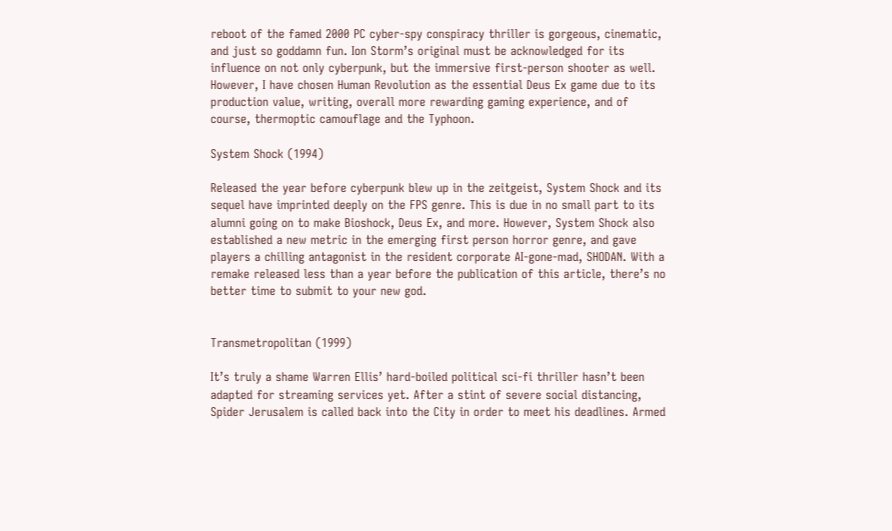reboot of the famed 2000 PC cyber-spy conspiracy thriller is gorgeous, cinematic, and just so goddamn fun. Ion Storm’s original must be acknowledged for its influence on not only cyberpunk, but the immersive first-person shooter as well. However, I have chosen Human Revolution as the essential Deus Ex game due to its production value, writing, overall more rewarding gaming experience, and of course, thermoptic camouflage and the Typhoon.

System Shock (1994)

Released the year before cyberpunk blew up in the zeitgeist, System Shock and its sequel have imprinted deeply on the FPS genre. This is due in no small part to its alumni going on to make Bioshock, Deus Ex, and more. However, System Shock also established a new metric in the emerging first person horror genre, and gave players a chilling antagonist in the resident corporate AI-gone-mad, SHODAN. With a remake released less than a year before the publication of this article, there’s no better time to submit to your new god.


Transmetropolitan (1999)

It’s truly a shame Warren Ellis’ hard-boiled political sci-fi thriller hasn’t been adapted for streaming services yet. After a stint of severe social distancing, Spider Jerusalem is called back into the City in order to meet his deadlines. Armed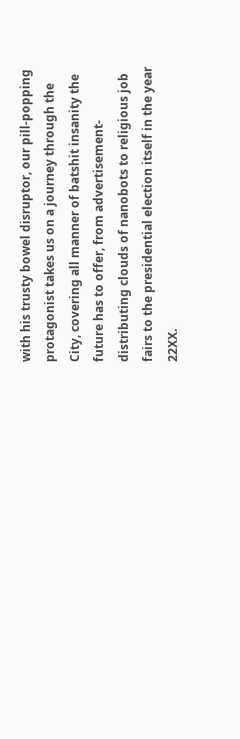with his trusty bowel disruptor, our pill-popping protagonist takes us on a journey through the City, covering all manner of batshit insanity the future has to offer, from advertisement-distributing clouds of nanobots to religious job fairs to the presidential election itself in the year 22XX.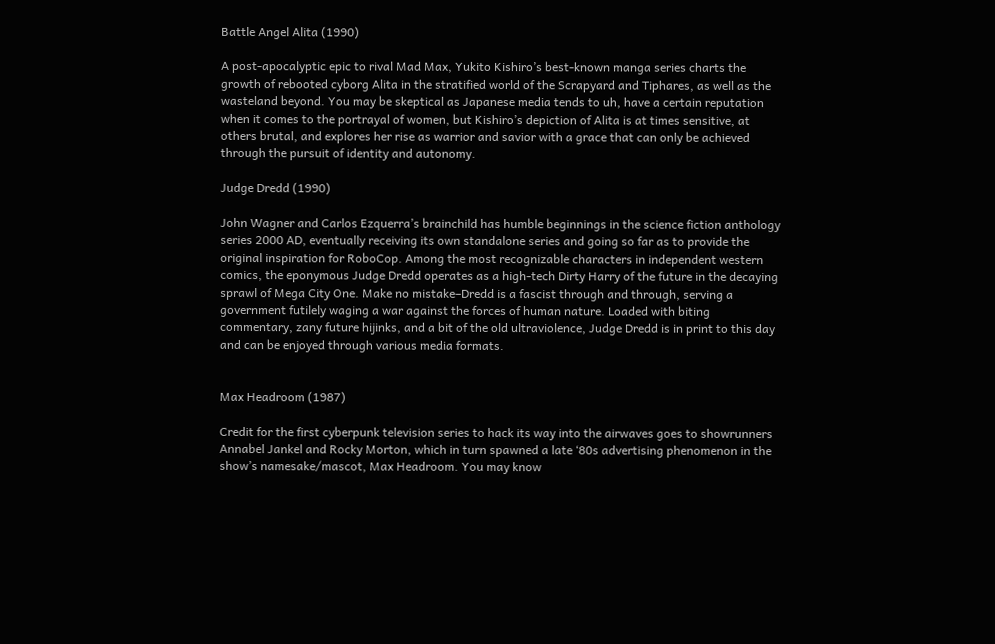Battle Angel Alita (1990)

A post-apocalyptic epic to rival Mad Max, Yukito Kishiro’s best-known manga series charts the growth of rebooted cyborg Alita in the stratified world of the Scrapyard and Tiphares, as well as the wasteland beyond. You may be skeptical as Japanese media tends to uh, have a certain reputation when it comes to the portrayal of women, but Kishiro’s depiction of Alita is at times sensitive, at others brutal, and explores her rise as warrior and savior with a grace that can only be achieved through the pursuit of identity and autonomy.

Judge Dredd (1990)

John Wagner and Carlos Ezquerra’s brainchild has humble beginnings in the science fiction anthology series 2000 AD, eventually receiving its own standalone series and going so far as to provide the original inspiration for RoboCop. Among the most recognizable characters in independent western comics, the eponymous Judge Dredd operates as a high-tech Dirty Harry of the future in the decaying sprawl of Mega City One. Make no mistake–Dredd is a fascist through and through, serving a government futilely waging a war against the forces of human nature. Loaded with biting commentary, zany future hijinks, and a bit of the old ultraviolence, Judge Dredd is in print to this day and can be enjoyed through various media formats.


Max Headroom (1987)

Credit for the first cyberpunk television series to hack its way into the airwaves goes to showrunners Annabel Jankel and Rocky Morton, which in turn spawned a late ‘80s advertising phenomenon in the show’s namesake/mascot, Max Headroom. You may know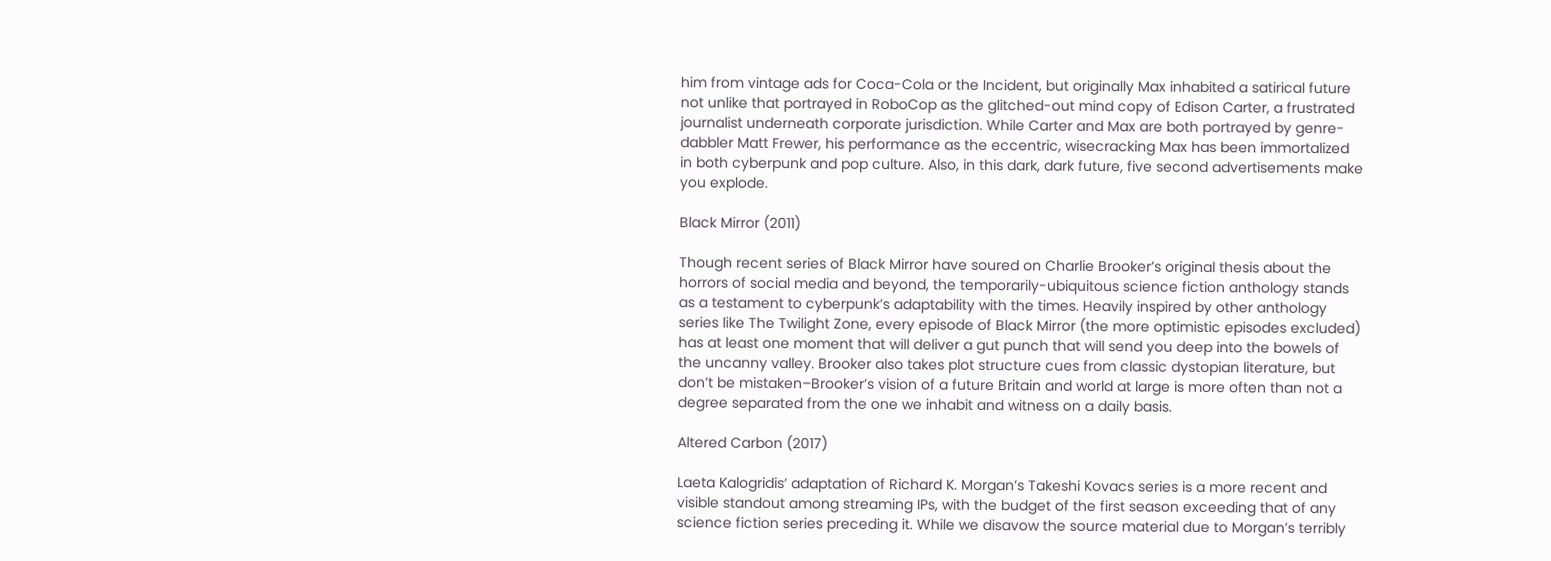him from vintage ads for Coca-Cola or the Incident, but originally Max inhabited a satirical future not unlike that portrayed in RoboCop as the glitched-out mind copy of Edison Carter, a frustrated journalist underneath corporate jurisdiction. While Carter and Max are both portrayed by genre-dabbler Matt Frewer, his performance as the eccentric, wisecracking Max has been immortalized in both cyberpunk and pop culture. Also, in this dark, dark future, five second advertisements make you explode.

Black Mirror (2011)

Though recent series of Black Mirror have soured on Charlie Brooker’s original thesis about the horrors of social media and beyond, the temporarily-ubiquitous science fiction anthology stands as a testament to cyberpunk’s adaptability with the times. Heavily inspired by other anthology series like The Twilight Zone, every episode of Black Mirror (the more optimistic episodes excluded) has at least one moment that will deliver a gut punch that will send you deep into the bowels of the uncanny valley. Brooker also takes plot structure cues from classic dystopian literature, but don’t be mistaken–Brooker’s vision of a future Britain and world at large is more often than not a degree separated from the one we inhabit and witness on a daily basis.

Altered Carbon (2017)

Laeta Kalogridis’ adaptation of Richard K. Morgan’s Takeshi Kovacs series is a more recent and visible standout among streaming IPs, with the budget of the first season exceeding that of any science fiction series preceding it. While we disavow the source material due to Morgan’s terribly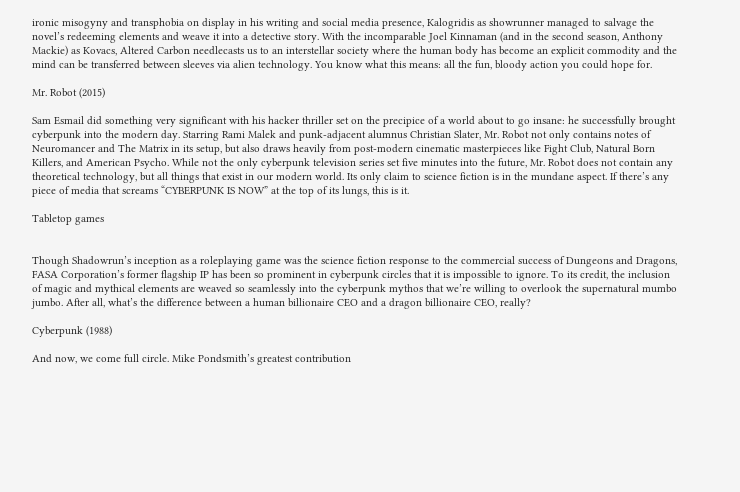ironic misogyny and transphobia on display in his writing and social media presence, Kalogridis as showrunner managed to salvage the novel’s redeeming elements and weave it into a detective story. With the incomparable Joel Kinnaman (and in the second season, Anthony Mackie) as Kovacs, Altered Carbon needlecasts us to an interstellar society where the human body has become an explicit commodity and the mind can be transferred between sleeves via alien technology. You know what this means: all the fun, bloody action you could hope for.

Mr. Robot (2015)

Sam Esmail did something very significant with his hacker thriller set on the precipice of a world about to go insane: he successfully brought cyberpunk into the modern day. Starring Rami Malek and punk-adjacent alumnus Christian Slater, Mr. Robot not only contains notes of Neuromancer and The Matrix in its setup, but also draws heavily from post-modern cinematic masterpieces like Fight Club, Natural Born Killers, and American Psycho. While not the only cyberpunk television series set five minutes into the future, Mr. Robot does not contain any theoretical technology, but all things that exist in our modern world. Its only claim to science fiction is in the mundane aspect. If there’s any piece of media that screams “CYBERPUNK IS NOW” at the top of its lungs, this is it.

Tabletop games


Though Shadowrun’s inception as a roleplaying game was the science fiction response to the commercial success of Dungeons and Dragons, FASA Corporation’s former flagship IP has been so prominent in cyberpunk circles that it is impossible to ignore. To its credit, the inclusion of magic and mythical elements are weaved so seamlessly into the cyberpunk mythos that we’re willing to overlook the supernatural mumbo jumbo. After all, what’s the difference between a human billionaire CEO and a dragon billionaire CEO, really?

Cyberpunk (1988)

And now, we come full circle. Mike Pondsmith’s greatest contribution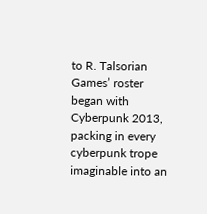to R. Talsorian Games’ roster began with Cyberpunk 2013, packing in every cyberpunk trope imaginable into an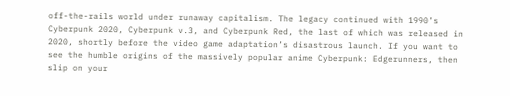off-the-rails world under runaway capitalism. The legacy continued with 1990’s Cyberpunk 2020, Cyberpunk v.3, and Cyberpunk Red, the last of which was released in 2020, shortly before the video game adaptation’s disastrous launch. If you want to see the humble origins of the massively popular anime Cyberpunk: Edgerunners, then slip on your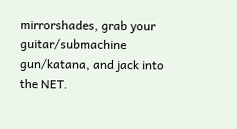mirrorshades, grab your guitar/submachine gun/katana, and jack into the NET.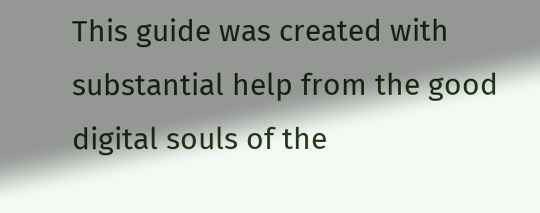This guide was created with substantial help from the good digital souls of the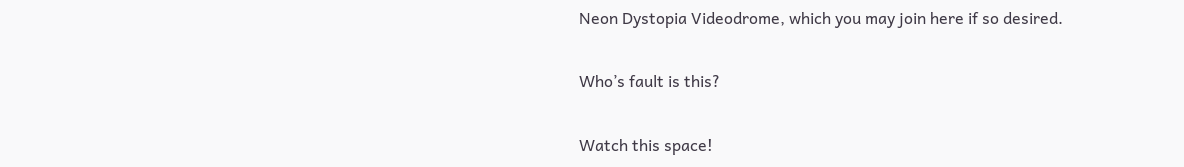Neon Dystopia Videodrome, which you may join here if so desired.

Who’s fault is this?

Watch this space!